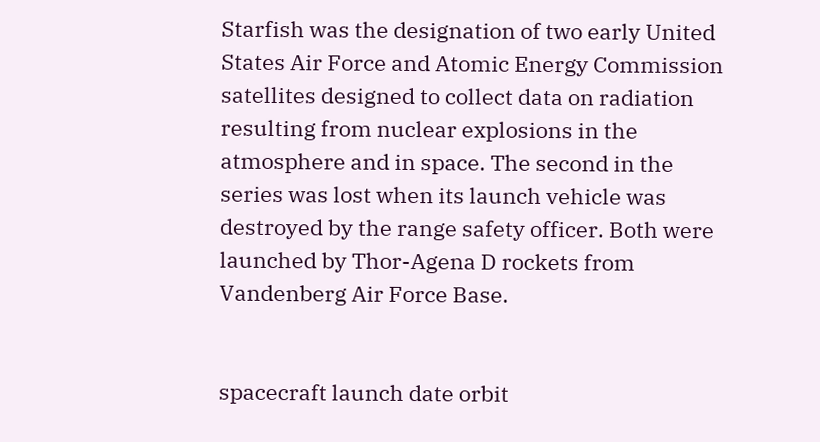Starfish was the designation of two early United States Air Force and Atomic Energy Commission satellites designed to collect data on radiation resulting from nuclear explosions in the atmosphere and in space. The second in the series was lost when its launch vehicle was destroyed by the range safety officer. Both were launched by Thor-Agena D rockets from Vandenberg Air Force Base.


spacecraft launch date orbit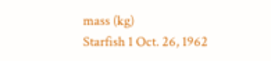mass (kg)
Starfish 1 Oct. 26, 1962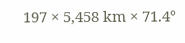197 × 5,458 km × 71.4°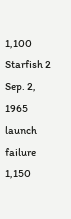1,100
Starfish 2 Sep. 2, 1965 launch failure 1,150